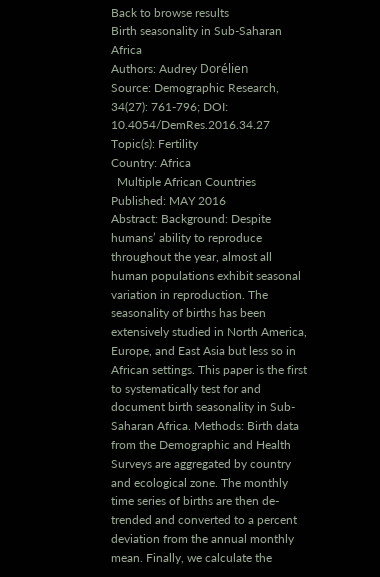Back to browse results
Birth seasonality in Sub-Saharan Africa
Authors: Audrey Dorélien
Source: Demographic Research, 34(27): 761-796; DOI: 10.4054/DemRes.2016.34.27
Topic(s): Fertility
Country: Africa
  Multiple African Countries
Published: MAY 2016
Abstract: Background: Despite humans’ ability to reproduce throughout the year, almost all human populations exhibit seasonal variation in reproduction. The seasonality of births has been extensively studied in North America, Europe, and East Asia but less so in African settings. This paper is the first to systematically test for and document birth seasonality in Sub-Saharan Africa. Methods: Birth data from the Demographic and Health Surveys are aggregated by country and ecological zone. The monthly time series of births are then de-trended and converted to a percent deviation from the annual monthly mean. Finally, we calculate the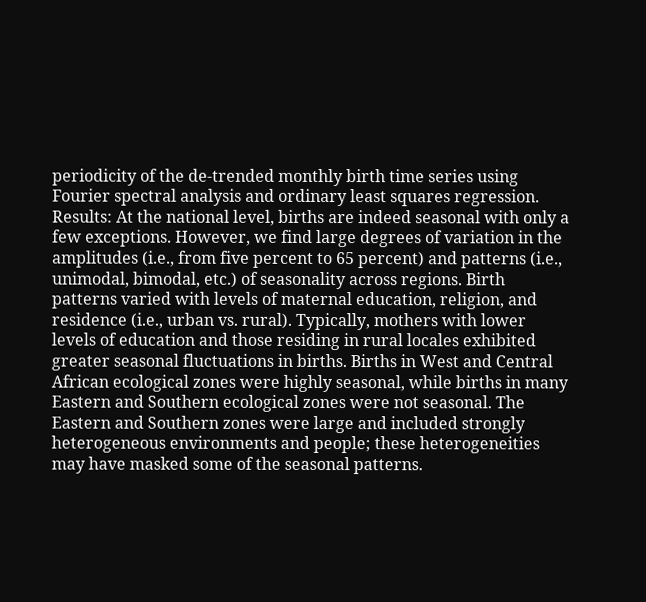periodicity of the de-trended monthly birth time series using Fourier spectral analysis and ordinary least squares regression. Results: At the national level, births are indeed seasonal with only a few exceptions. However, we find large degrees of variation in the amplitudes (i.e., from five percent to 65 percent) and patterns (i.e., unimodal, bimodal, etc.) of seasonality across regions. Birth patterns varied with levels of maternal education, religion, and residence (i.e., urban vs. rural). Typically, mothers with lower levels of education and those residing in rural locales exhibited greater seasonal fluctuations in births. Births in West and Central African ecological zones were highly seasonal, while births in many Eastern and Southern ecological zones were not seasonal. The Eastern and Southern zones were large and included strongly heterogeneous environments and people; these heterogeneities may have masked some of the seasonal patterns.